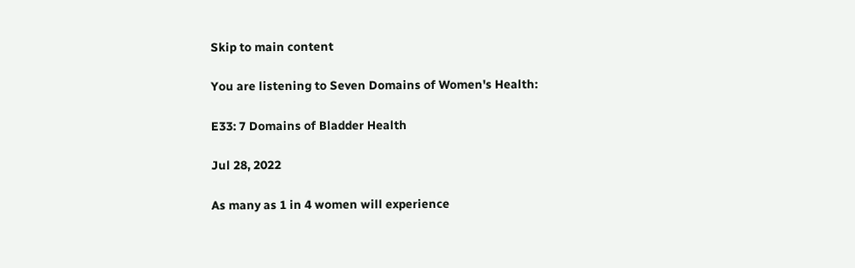Skip to main content

You are listening to Seven Domains of Women's Health:

E33: 7 Domains of Bladder Health

Jul 28, 2022

As many as 1 in 4 women will experience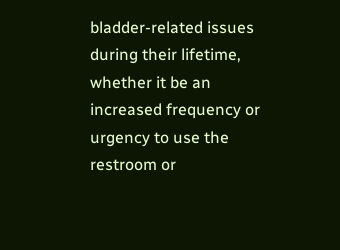bladder-related issues during their lifetime, whether it be an increased frequency or urgency to use the restroom or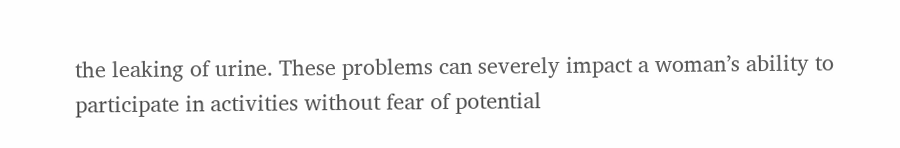the leaking of urine. These problems can severely impact a woman’s ability to participate in activities without fear of potential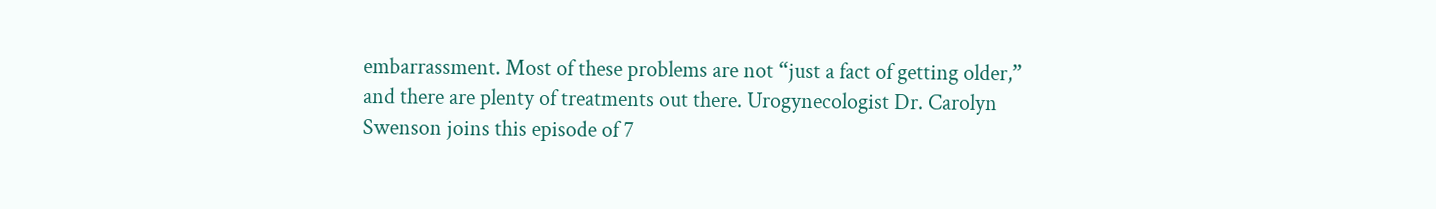embarrassment. Most of these problems are not “just a fact of getting older,” and there are plenty of treatments out there. Urogynecologist Dr. Carolyn Swenson joins this episode of 7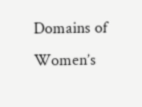Domains of Women’s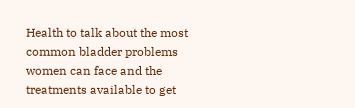Health to talk about the most common bladder problems women can face and the treatments available to get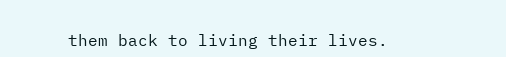them back to living their lives.